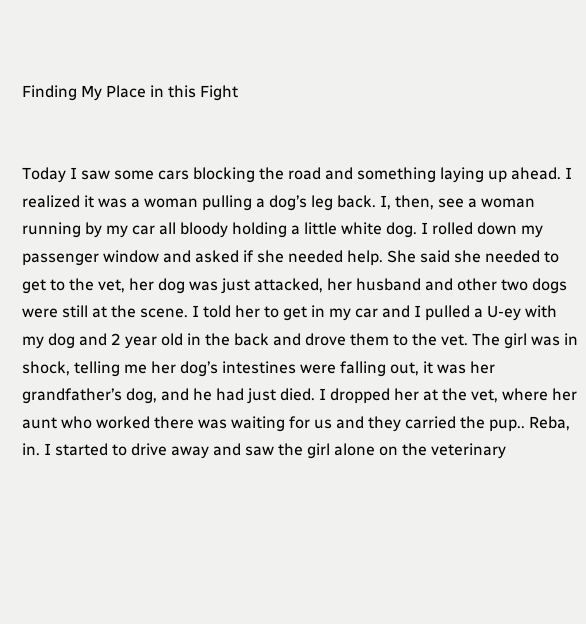Finding My Place in this Fight


Today I saw some cars blocking the road and something laying up ahead. I realized it was a woman pulling a dog’s leg back. I, then, see a woman running by my car all bloody holding a little white dog. I rolled down my passenger window and asked if she needed help. She said she needed to get to the vet, her dog was just attacked, her husband and other two dogs were still at the scene. I told her to get in my car and I pulled a U-ey with my dog and 2 year old in the back and drove them to the vet. The girl was in shock, telling me her dog’s intestines were falling out, it was her grandfather’s dog, and he had just died. I dropped her at the vet, where her aunt who worked there was waiting for us and they carried the pup.. Reba, in. I started to drive away and saw the girl alone on the veterinary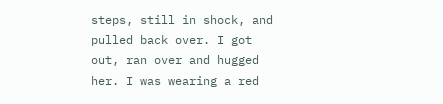steps, still in shock, and pulled back over. I got out, ran over and hugged her. I was wearing a red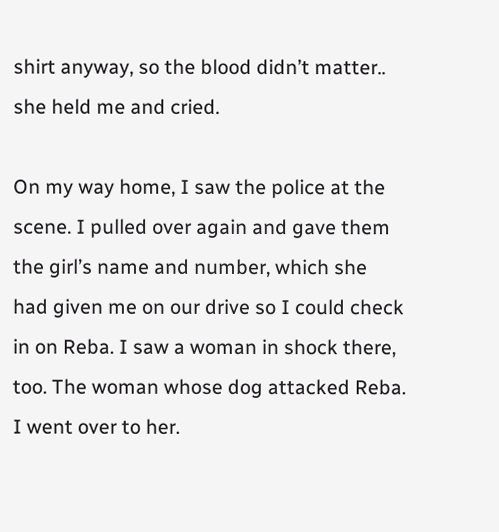shirt anyway, so the blood didn’t matter.. she held me and cried.

On my way home, I saw the police at the scene. I pulled over again and gave them the girl’s name and number, which she had given me on our drive so I could check in on Reba. I saw a woman in shock there, too. The woman whose dog attacked Reba. I went over to her.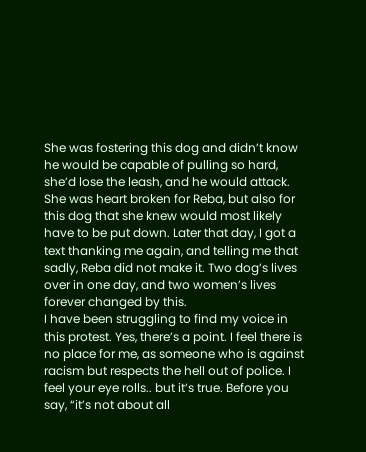She was fostering this dog and didn’t know he would be capable of pulling so hard, she’d lose the leash, and he would attack. She was heart broken for Reba, but also for this dog that she knew would most likely have to be put down. Later that day, I got a text thanking me again, and telling me that sadly, Reba did not make it. Two dog’s lives over in one day, and two women’s lives forever changed by this.
I have been struggling to find my voice in this protest. Yes, there’s a point. I feel there is no place for me, as someone who is against racism but respects the hell out of police. I feel your eye rolls.. but it’s true. Before you say, “it’s not about all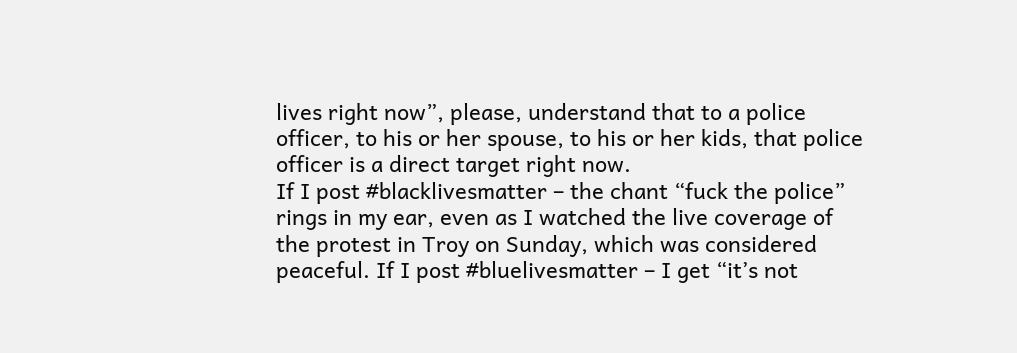lives right now”, please, understand that to a police officer, to his or her spouse, to his or her kids, that police officer is a direct target right now.
If I post #blacklivesmatter – the chant “fuck the police” rings in my ear, even as I watched the live coverage of the protest in Troy on Sunday, which was considered peaceful. If I post #bluelivesmatter – I get “it’s not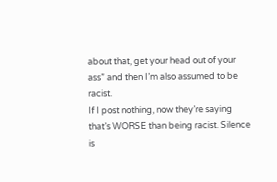about that, get your head out of your ass” and then I’m also assumed to be racist.
If I post nothing, now they’re saying that’s WORSE than being racist. Silence is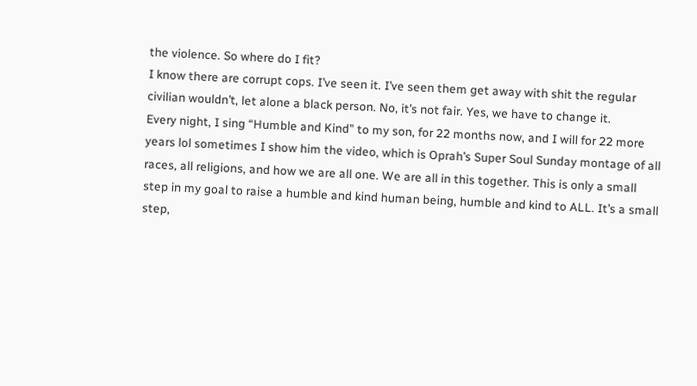the violence. So where do I fit?
I know there are corrupt cops. I’ve seen it. I’ve seen them get away with shit the regular civilian wouldn’t, let alone a black person. No, it’s not fair. Yes, we have to change it.
Every night, I sing “Humble and Kind” to my son, for 22 months now, and I will for 22 more years lol sometimes I show him the video, which is Oprah’s Super Soul Sunday montage of all races, all religions, and how we are all one. We are all in this together. This is only a small step in my goal to raise a humble and kind human being, humble and kind to ALL. It’s a small step,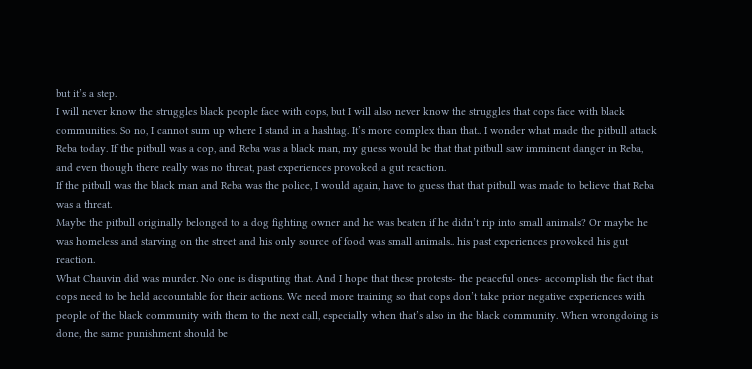but it’s a step.
I will never know the struggles black people face with cops, but I will also never know the struggles that cops face with black communities. So no, I cannot sum up where I stand in a hashtag. It’s more complex than that.. I wonder what made the pitbull attack Reba today. If the pitbull was a cop, and Reba was a black man, my guess would be that that pitbull saw imminent danger in Reba, and even though there really was no threat, past experiences provoked a gut reaction.
If the pitbull was the black man and Reba was the police, I would again, have to guess that that pitbull was made to believe that Reba was a threat.
Maybe the pitbull originally belonged to a dog fighting owner and he was beaten if he didn’t rip into small animals? Or maybe he was homeless and starving on the street and his only source of food was small animals.. his past experiences provoked his gut reaction.
What Chauvin did was murder. No one is disputing that. And I hope that these protests- the peaceful ones- accomplish the fact that cops need to be held accountable for their actions. We need more training so that cops don’t take prior negative experiences with people of the black community with them to the next call, especially when that’s also in the black community. When wrongdoing is done, the same punishment should be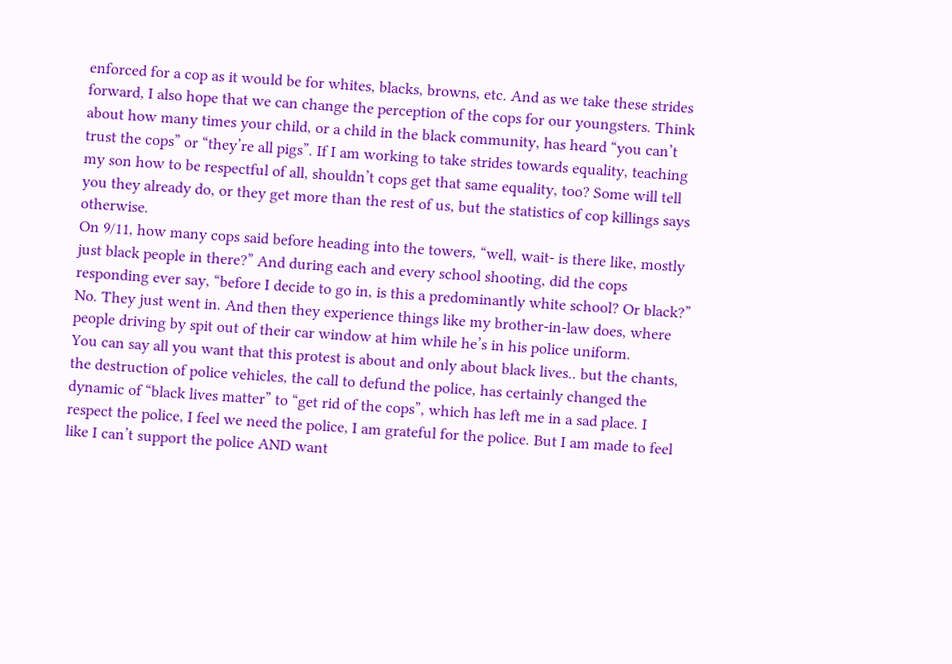enforced for a cop as it would be for whites, blacks, browns, etc. And as we take these strides forward, I also hope that we can change the perception of the cops for our youngsters. Think about how many times your child, or a child in the black community, has heard “you can’t trust the cops” or “they’re all pigs”. If I am working to take strides towards equality, teaching my son how to be respectful of all, shouldn’t cops get that same equality, too? Some will tell you they already do, or they get more than the rest of us, but the statistics of cop killings says otherwise.
On 9/11, how many cops said before heading into the towers, “well, wait- is there like, mostly just black people in there?” And during each and every school shooting, did the cops responding ever say, “before I decide to go in, is this a predominantly white school? Or black?”  No. They just went in. And then they experience things like my brother-in-law does, where people driving by spit out of their car window at him while he’s in his police uniform.
You can say all you want that this protest is about and only about black lives.. but the chants, the destruction of police vehicles, the call to defund the police, has certainly changed the dynamic of “black lives matter” to “get rid of the cops”, which has left me in a sad place. I respect the police, I feel we need the police, I am grateful for the police. But I am made to feel like I can’t support the police AND want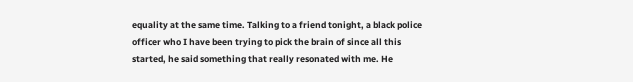equality at the same time. Talking to a friend tonight, a black police officer who I have been trying to pick the brain of since all this started, he said something that really resonated with me. He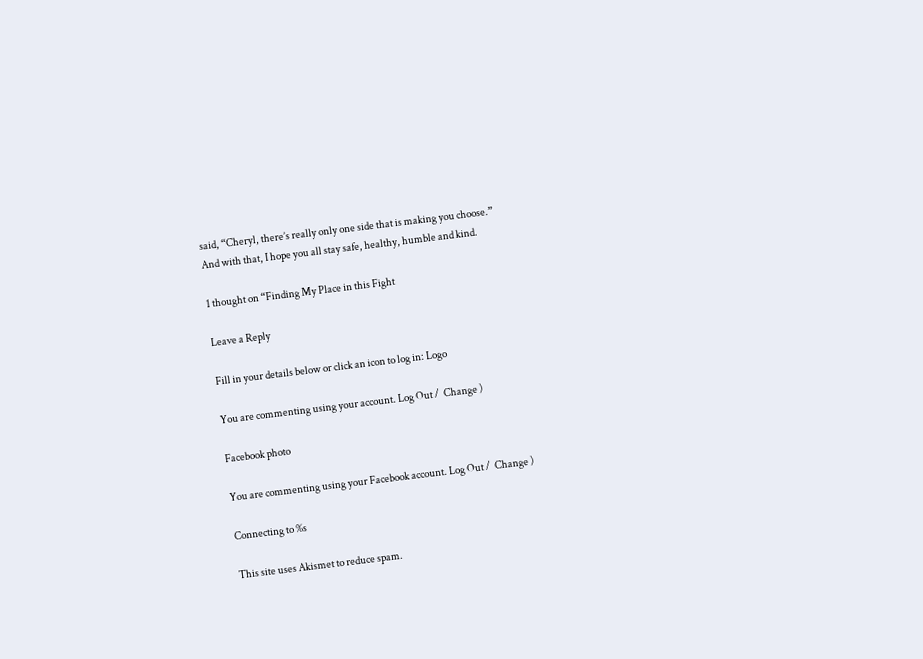said, “Cheryl, there’s really only one side that is making you choose.”
And with that, I hope you all stay safe, healthy, humble and kind.

1 thought on “Finding My Place in this Fight

Leave a Reply

Fill in your details below or click an icon to log in: Logo

You are commenting using your account. Log Out /  Change )

Facebook photo

You are commenting using your Facebook account. Log Out /  Change )

Connecting to %s

This site uses Akismet to reduce spam.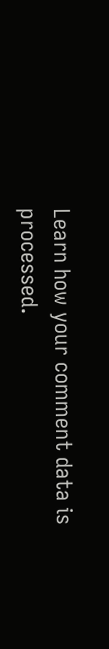Learn how your comment data is processed.